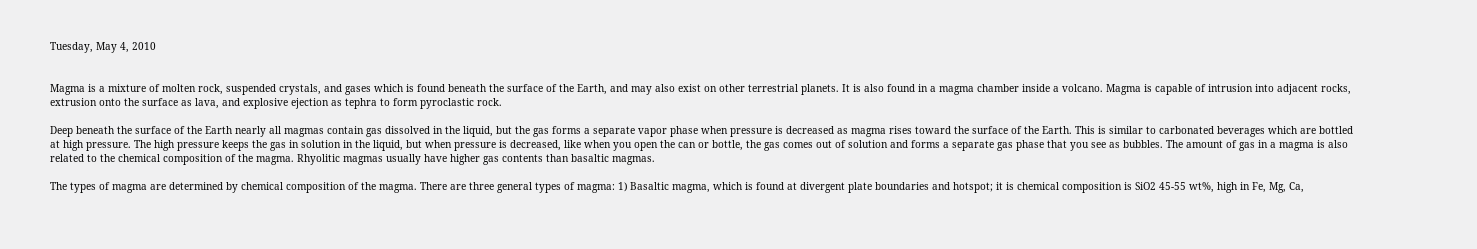Tuesday, May 4, 2010


Magma is a mixture of molten rock, suspended crystals, and gases which is found beneath the surface of the Earth, and may also exist on other terrestrial planets. It is also found in a magma chamber inside a volcano. Magma is capable of intrusion into adjacent rocks, extrusion onto the surface as lava, and explosive ejection as tephra to form pyroclastic rock.

Deep beneath the surface of the Earth nearly all magmas contain gas dissolved in the liquid, but the gas forms a separate vapor phase when pressure is decreased as magma rises toward the surface of the Earth. This is similar to carbonated beverages which are bottled at high pressure. The high pressure keeps the gas in solution in the liquid, but when pressure is decreased, like when you open the can or bottle, the gas comes out of solution and forms a separate gas phase that you see as bubbles. The amount of gas in a magma is also related to the chemical composition of the magma. Rhyolitic magmas usually have higher gas contents than basaltic magmas.

The types of magma are determined by chemical composition of the magma. There are three general types of magma: 1) Basaltic magma, which is found at divergent plate boundaries and hotspot; it is chemical composition is SiO2 45-55 wt%, high in Fe, Mg, Ca,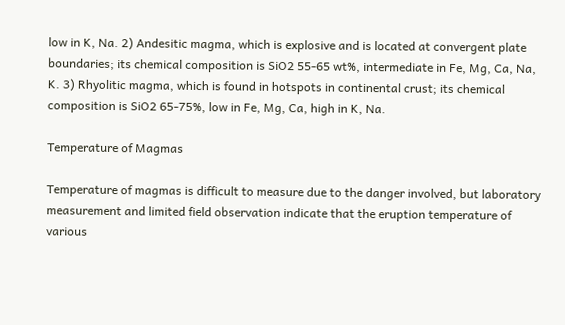low in K, Na. 2) Andesitic magma, which is explosive and is located at convergent plate boundaries; its chemical composition is SiO2 55-65 wt%, intermediate in Fe, Mg, Ca, Na, K. 3) Rhyolitic magma, which is found in hotspots in continental crust; its chemical composition is SiO2 65-75%, low in Fe, Mg, Ca, high in K, Na.

Temperature of Magmas

Temperature of magmas is difficult to measure due to the danger involved, but laboratory measurement and limited field observation indicate that the eruption temperature of various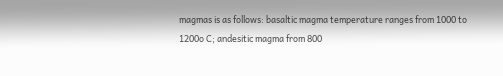magmas is as follows: basaltic magma temperature ranges from 1000 to 1200o C; andesitic magma from 800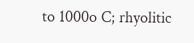to 1000o C; rhyolitic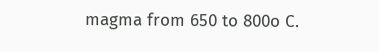magma from 650 to 800o C.